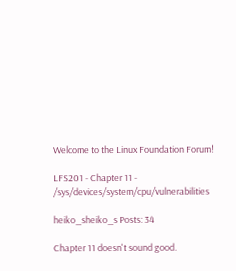Welcome to the Linux Foundation Forum!

LFS201 - Chapter 11 - /sys/devices/system/cpu/vulnerabilities

heiko_sheiko_s Posts: 34

Chapter 11 doesn't sound good.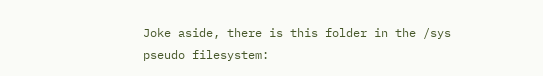Joke aside, there is this folder in the /sys pseudo filesystem: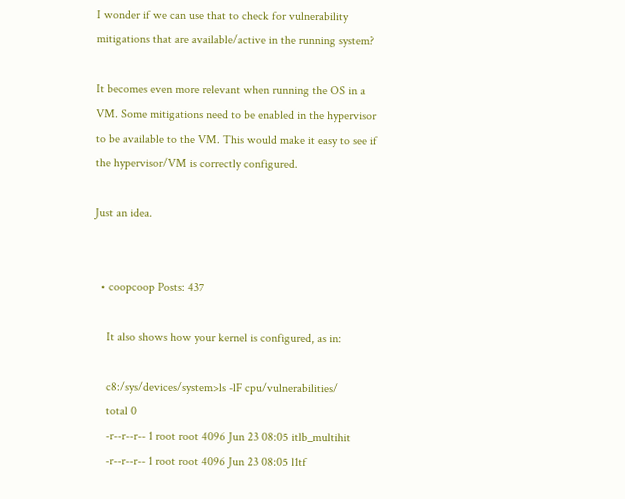I wonder if we can use that to check for vulnerability mitigations that are available/active in the running system?

It becomes even more relevant when running the OS in a VM. Some mitigations need to be enabled in the hypervisor to be available to the VM. This would make it easy to see if the hypervisor/VM is correctly configured.

Just an idea.


  • coopcoop Posts: 437

    It also shows how your kernel is configured, as in:

    c8:/sys/devices/system>ls -lF cpu/vulnerabilities/
    total 0
    -r--r--r-- 1 root root 4096 Jun 23 08:05 itlb_multihit
    -r--r--r-- 1 root root 4096 Jun 23 08:05 l1tf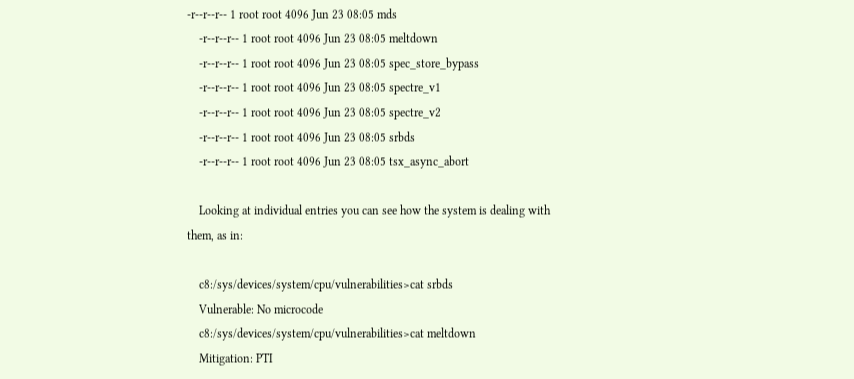-r--r--r-- 1 root root 4096 Jun 23 08:05 mds
    -r--r--r-- 1 root root 4096 Jun 23 08:05 meltdown
    -r--r--r-- 1 root root 4096 Jun 23 08:05 spec_store_bypass
    -r--r--r-- 1 root root 4096 Jun 23 08:05 spectre_v1
    -r--r--r-- 1 root root 4096 Jun 23 08:05 spectre_v2
    -r--r--r-- 1 root root 4096 Jun 23 08:05 srbds
    -r--r--r-- 1 root root 4096 Jun 23 08:05 tsx_async_abort

    Looking at individual entries you can see how the system is dealing with them, as in:

    c8:/sys/devices/system/cpu/vulnerabilities>cat srbds
    Vulnerable: No microcode
    c8:/sys/devices/system/cpu/vulnerabilities>cat meltdown
    Mitigation: PTI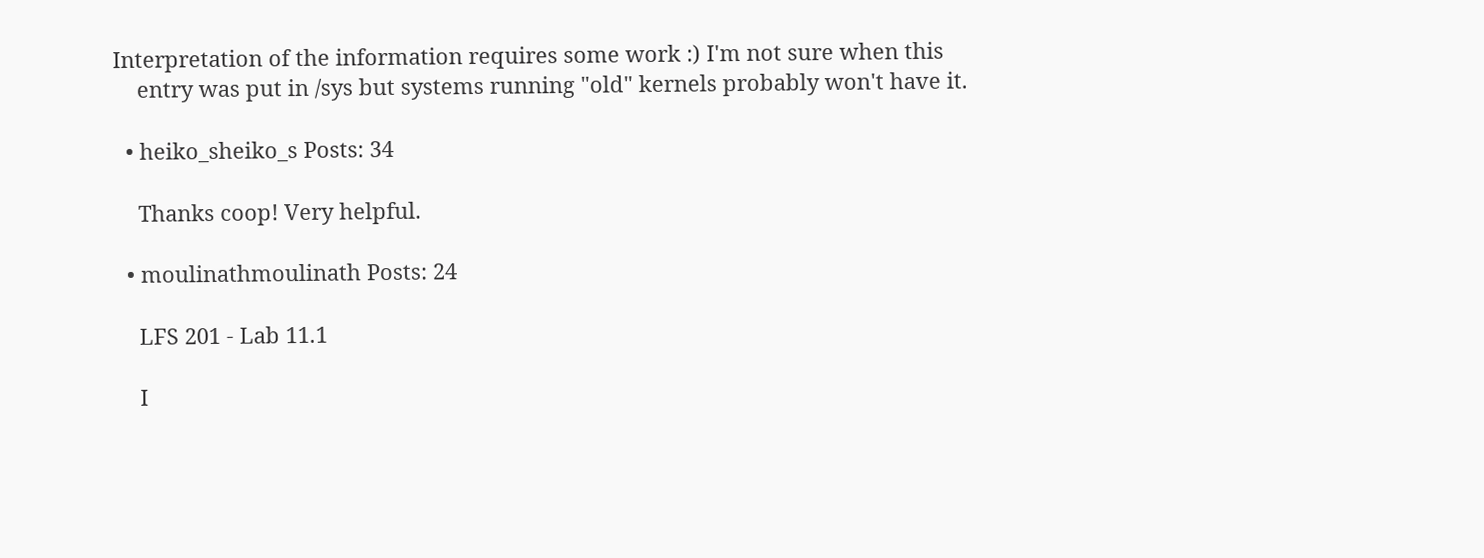Interpretation of the information requires some work :) I'm not sure when this
    entry was put in /sys but systems running "old" kernels probably won't have it.

  • heiko_sheiko_s Posts: 34

    Thanks coop! Very helpful.

  • moulinathmoulinath Posts: 24

    LFS 201 - Lab 11.1

    I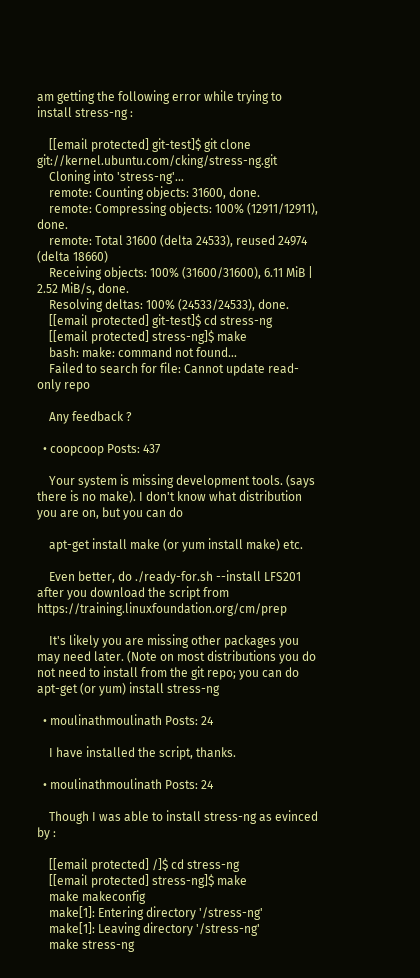am getting the following error while trying to install stress-ng :

    [[email protected] git-test]$ git clone git://kernel.ubuntu.com/cking/stress-ng.git
    Cloning into 'stress-ng'...
    remote: Counting objects: 31600, done.
    remote: Compressing objects: 100% (12911/12911), done.
    remote: Total 31600 (delta 24533), reused 24974 (delta 18660)
    Receiving objects: 100% (31600/31600), 6.11 MiB | 2.52 MiB/s, done.
    Resolving deltas: 100% (24533/24533), done.
    [[email protected] git-test]$ cd stress-ng
    [[email protected] stress-ng]$ make
    bash: make: command not found...
    Failed to search for file: Cannot update read-only repo

    Any feedback ?

  • coopcoop Posts: 437

    Your system is missing development tools. (says there is no make). I don't know what distribution you are on, but you can do

    apt-get install make (or yum install make) etc.

    Even better, do ./ready-for.sh --install LFS201 after you download the script from https://training.linuxfoundation.org/cm/prep

    It's likely you are missing other packages you may need later. (Note on most distributions you do not need to install from the git repo; you can do apt-get (or yum) install stress-ng

  • moulinathmoulinath Posts: 24

    I have installed the script, thanks.

  • moulinathmoulinath Posts: 24

    Though I was able to install stress-ng as evinced by :

    [[email protected] /]$ cd stress-ng
    [[email protected] stress-ng]$ make
    make makeconfig
    make[1]: Entering directory '/stress-ng'
    make[1]: Leaving directory '/stress-ng'
    make stress-ng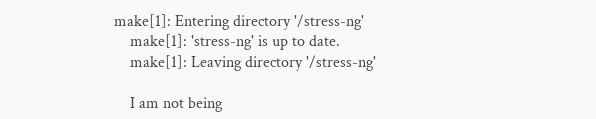make[1]: Entering directory '/stress-ng'
    make[1]: 'stress-ng' is up to date.
    make[1]: Leaving directory '/stress-ng'

    I am not being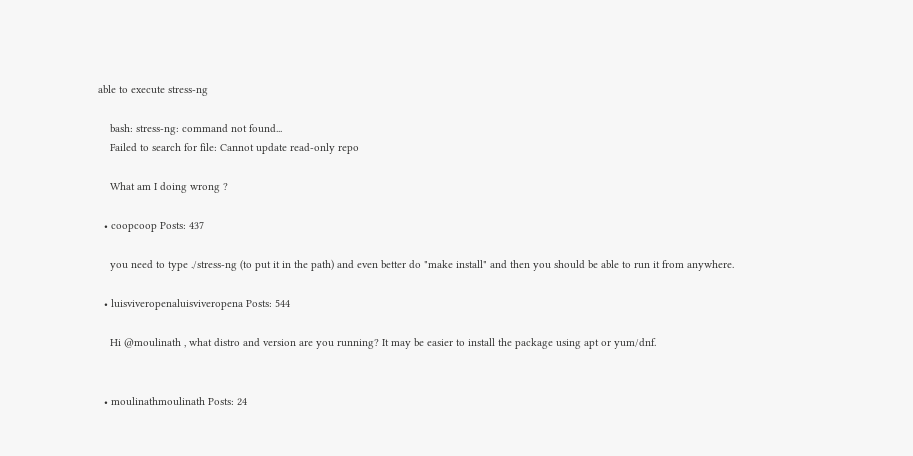able to execute stress-ng

    bash: stress-ng: command not found...
    Failed to search for file: Cannot update read-only repo

    What am I doing wrong ?

  • coopcoop Posts: 437

    you need to type ./stress-ng (to put it in the path) and even better do "make install" and then you should be able to run it from anywhere.

  • luisviveropenaluisviveropena Posts: 544

    Hi @moulinath , what distro and version are you running? It may be easier to install the package using apt or yum/dnf.


  • moulinathmoulinath Posts: 24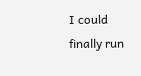I could finally run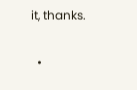it, thanks.

  •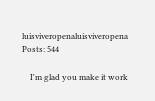luisviveropenaluisviveropena Posts: 544

    I'm glad you make it work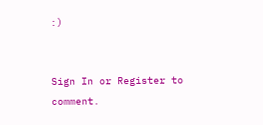:)


Sign In or Register to comment.